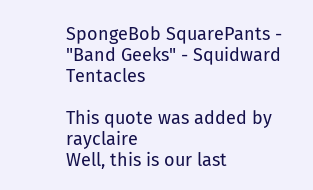SpongeBob SquarePants - "Band Geeks" - Squidward Tentacles

This quote was added by rayclaire
Well, this is our last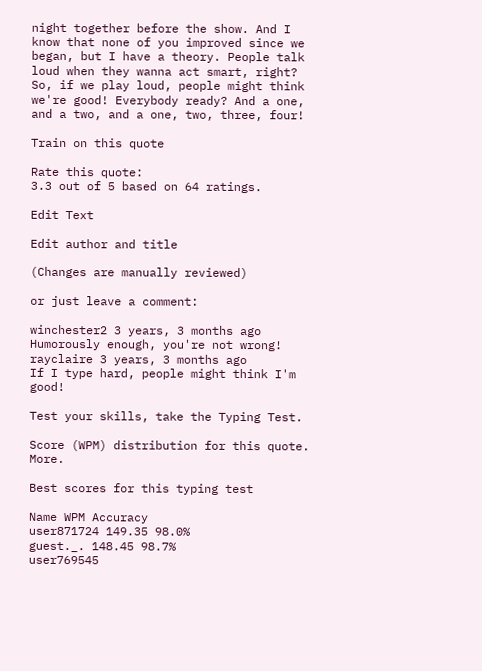night together before the show. And I know that none of you improved since we began, but I have a theory. People talk loud when they wanna act smart, right? So, if we play loud, people might think we're good! Everybody ready? And a one, and a two, and a one, two, three, four!

Train on this quote

Rate this quote:
3.3 out of 5 based on 64 ratings.

Edit Text

Edit author and title

(Changes are manually reviewed)

or just leave a comment:

winchester2 3 years, 3 months ago
Humorously enough, you're not wrong!
rayclaire 3 years, 3 months ago
If I type hard, people might think I'm good!

Test your skills, take the Typing Test.

Score (WPM) distribution for this quote. More.

Best scores for this typing test

Name WPM Accuracy
user871724 149.35 98.0%
guest._. 148.45 98.7%
user769545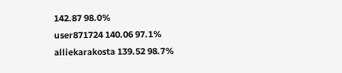142.87 98.0%
user871724 140.06 97.1%
alliekarakosta 139.52 98.7%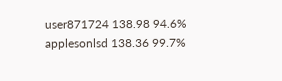user871724 138.98 94.6%
applesonlsd 138.36 99.7%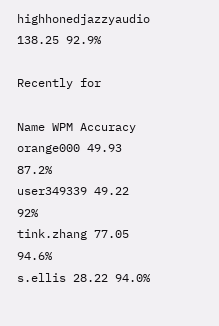highhonedjazzyaudio 138.25 92.9%

Recently for

Name WPM Accuracy
orange000 49.93 87.2%
user349339 49.22 92%
tink.zhang 77.05 94.6%
s.ellis 28.22 94.0%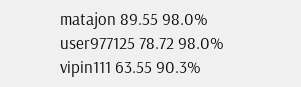matajon 89.55 98.0%
user977125 78.72 98.0%
vipin111 63.55 90.3%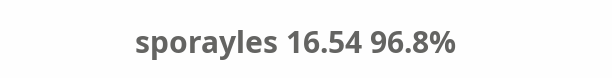sporayles 16.54 96.8%